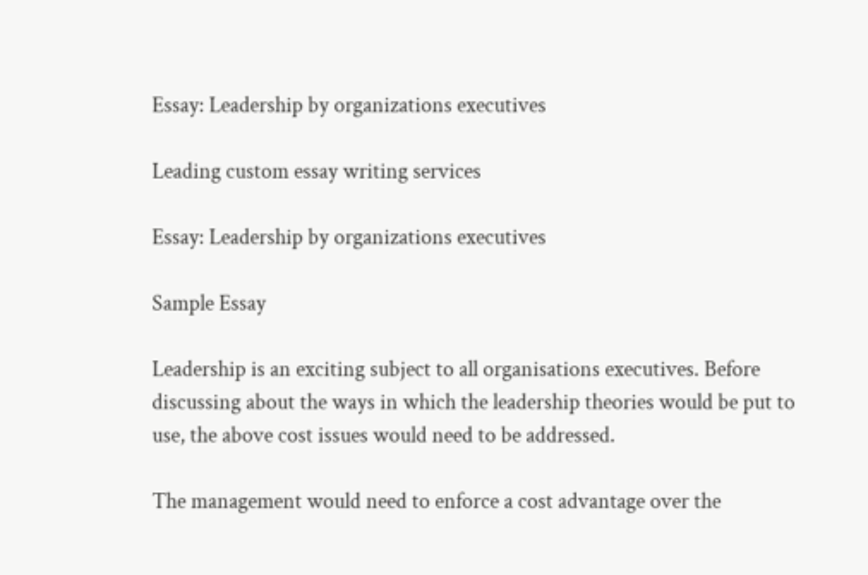Essay: Leadership by organizations executives

Leading custom essay writing services

Essay: Leadership by organizations executives

Sample Essay

Leadership is an exciting subject to all organisations executives. Before discussing about the ways in which the leadership theories would be put to use, the above cost issues would need to be addressed.

The management would need to enforce a cost advantage over the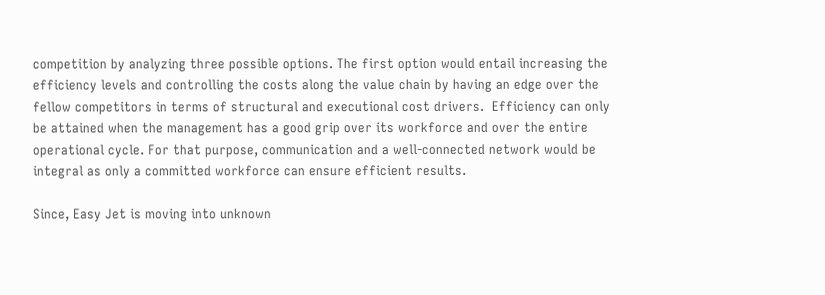competition by analyzing three possible options. The first option would entail increasing the efficiency levels and controlling the costs along the value chain by having an edge over the fellow competitors in terms of structural and executional cost drivers.  Efficiency can only be attained when the management has a good grip over its workforce and over the entire operational cycle. For that purpose, communication and a well-connected network would be integral as only a committed workforce can ensure efficient results.

Since, Easy Jet is moving into unknown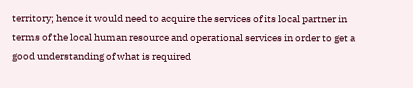territory; hence it would need to acquire the services of its local partner in terms of the local human resource and operational services in order to get a good understanding of what is required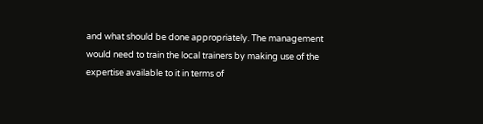and what should be done appropriately. The management would need to train the local trainers by making use of the expertise available to it in terms of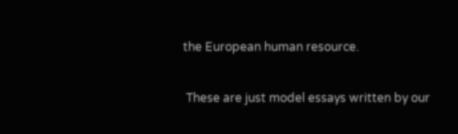the European human resource.

 These are just model essays written by our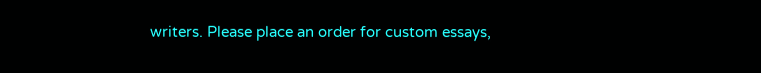writers. Please place an order for custom essays,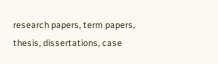research papers, term papers, thesis, dissertations, case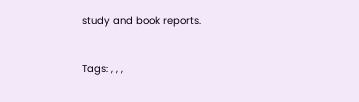study and book reports.


Tags: , , ,